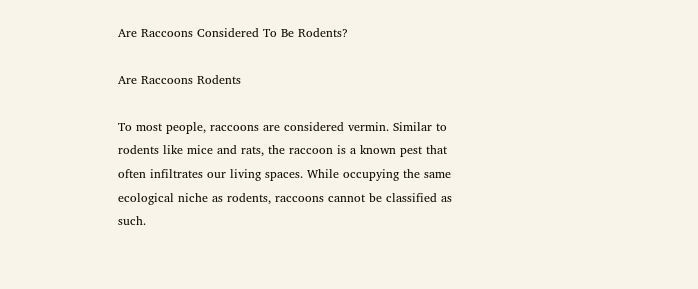Are Raccoons Considered To Be Rodents?

Are Raccoons Rodents

To most people, raccoons are considered vermin. Similar to rodents like mice and rats, the raccoon is a known pest that often infiltrates our living spaces. While occupying the same ecological niche as rodents, raccoons cannot be classified as such.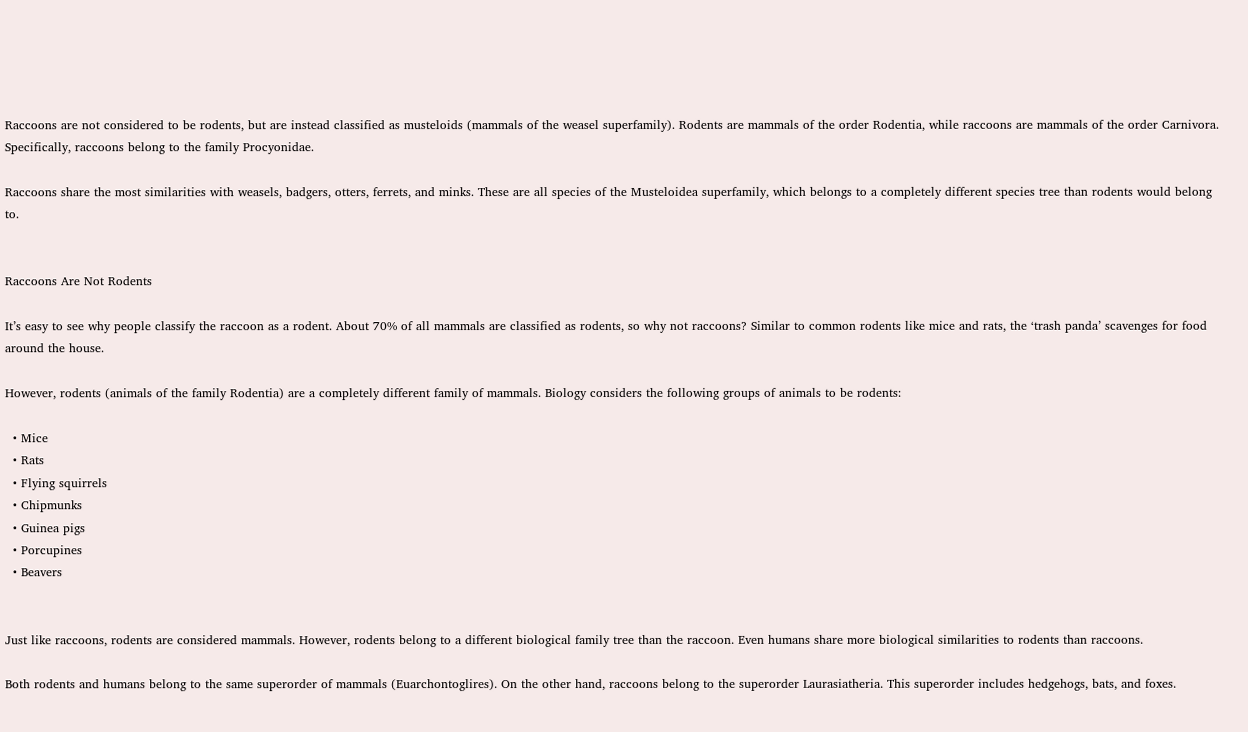Raccoons are not considered to be rodents, but are instead classified as musteloids (mammals of the weasel superfamily). Rodents are mammals of the order Rodentia, while raccoons are mammals of the order Carnivora. Specifically, raccoons belong to the family Procyonidae.

Raccoons share the most similarities with weasels, badgers, otters, ferrets, and minks. These are all species of the Musteloidea superfamily, which belongs to a completely different species tree than rodents would belong to.


Raccoons Are Not Rodents

It’s easy to see why people classify the raccoon as a rodent. About 70% of all mammals are classified as rodents, so why not raccoons? Similar to common rodents like mice and rats, the ‘trash panda’ scavenges for food around the house.

However, rodents (animals of the family Rodentia) are a completely different family of mammals. Biology considers the following groups of animals to be rodents:

  • Mice
  • Rats
  • Flying squirrels
  • Chipmunks
  • Guinea pigs
  • Porcupines
  • Beavers


Just like raccoons, rodents are considered mammals. However, rodents belong to a different biological family tree than the raccoon. Even humans share more biological similarities to rodents than raccoons.

Both rodents and humans belong to the same superorder of mammals (Euarchontoglires). On the other hand, raccoons belong to the superorder Laurasiatheria. This superorder includes hedgehogs, bats, and foxes.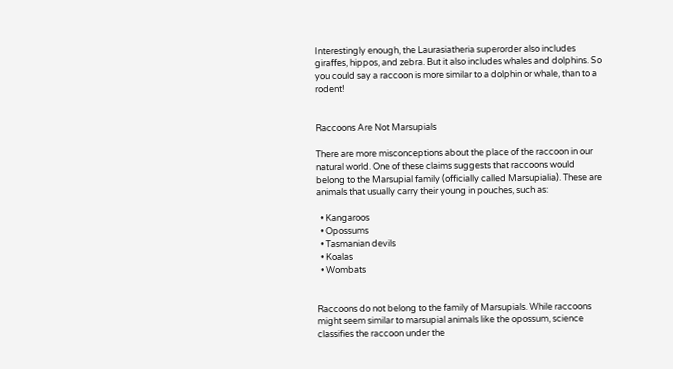Interestingly enough, the Laurasiatheria superorder also includes giraffes, hippos, and zebra. But it also includes whales and dolphins. So you could say a raccoon is more similar to a dolphin or whale, than to a rodent!


Raccoons Are Not Marsupials

There are more misconceptions about the place of the raccoon in our natural world. One of these claims suggests that raccoons would belong to the Marsupial family (officially called Marsupialia). These are animals that usually carry their young in pouches, such as:

  • Kangaroos
  • Opossums
  • Tasmanian devils
  • Koalas
  • Wombats


Raccoons do not belong to the family of Marsupials. While raccoons might seem similar to marsupial animals like the opossum, science classifies the raccoon under the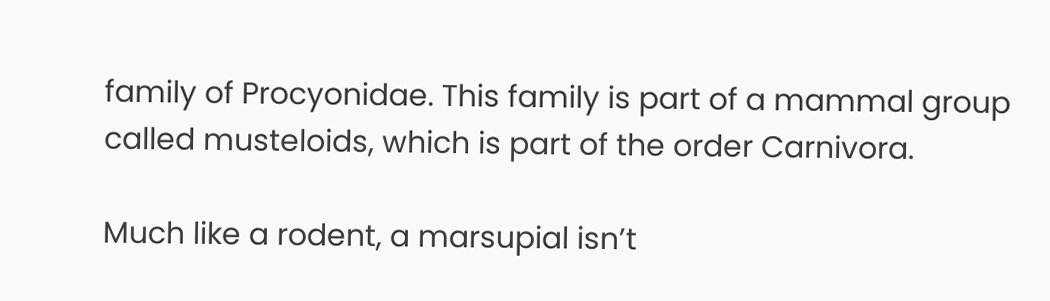family of Procyonidae. This family is part of a mammal group called musteloids, which is part of the order Carnivora.

Much like a rodent, a marsupial isn’t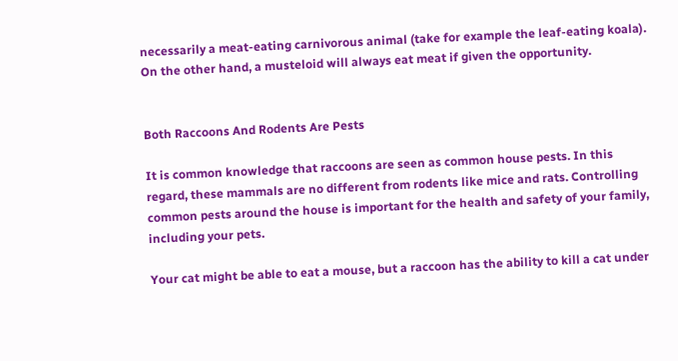necessarily a meat-eating carnivorous animal (take for example the leaf-eating koala). On the other hand, a musteloid will always eat meat if given the opportunity.


Both Raccoons And Rodents Are Pests

It is common knowledge that raccoons are seen as common house pests. In this regard, these mammals are no different from rodents like mice and rats. Controlling common pests around the house is important for the health and safety of your family, including your pets.

Your cat might be able to eat a mouse, but a raccoon has the ability to kill a cat under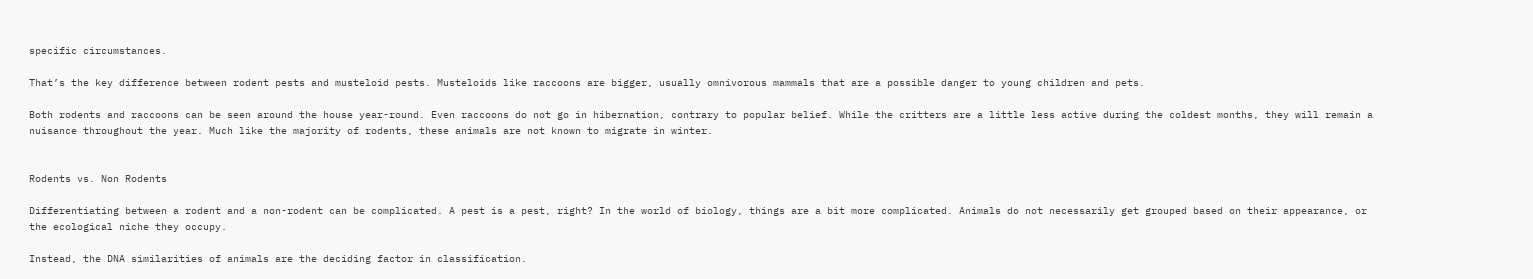specific circumstances.

That’s the key difference between rodent pests and musteloid pests. Musteloids like raccoons are bigger, usually omnivorous mammals that are a possible danger to young children and pets.

Both rodents and raccoons can be seen around the house year-round. Even raccoons do not go in hibernation, contrary to popular belief. While the critters are a little less active during the coldest months, they will remain a nuisance throughout the year. Much like the majority of rodents, these animals are not known to migrate in winter.


Rodents vs. Non Rodents

Differentiating between a rodent and a non-rodent can be complicated. A pest is a pest, right? In the world of biology, things are a bit more complicated. Animals do not necessarily get grouped based on their appearance, or the ecological niche they occupy.

Instead, the DNA similarities of animals are the deciding factor in classification.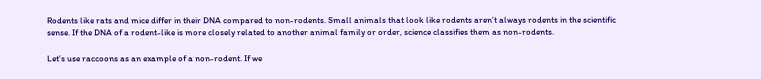Rodents like rats and mice differ in their DNA compared to non-rodents. Small animals that look like rodents aren’t always rodents in the scientific sense. If the DNA of a rodent-like is more closely related to another animal family or order, science classifies them as non-rodents.

Let’s use raccoons as an example of a non-rodent. If we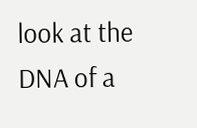look at the DNA of a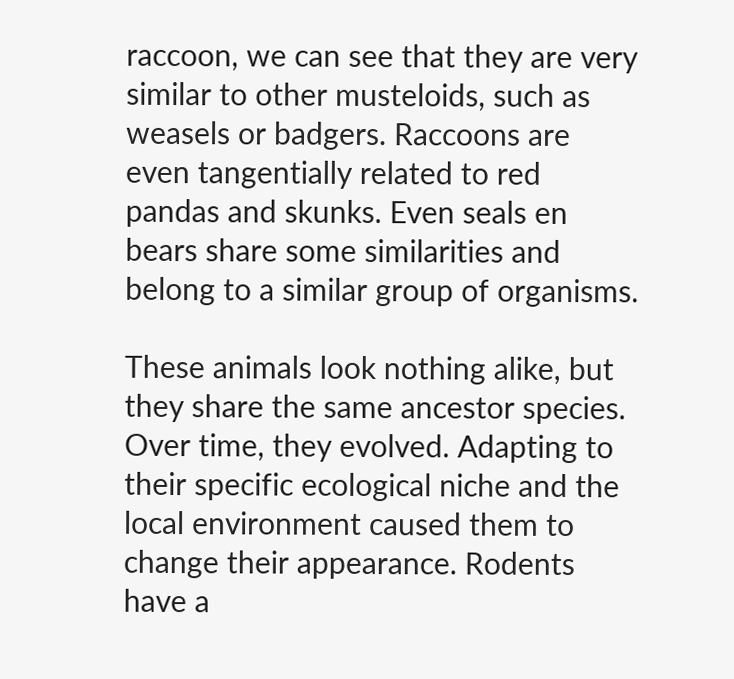raccoon, we can see that they are very similar to other musteloids, such as weasels or badgers. Raccoons are even tangentially related to red pandas and skunks. Even seals en bears share some similarities and belong to a similar group of organisms.

These animals look nothing alike, but they share the same ancestor species. Over time, they evolved. Adapting to their specific ecological niche and the local environment caused them to change their appearance. Rodents have a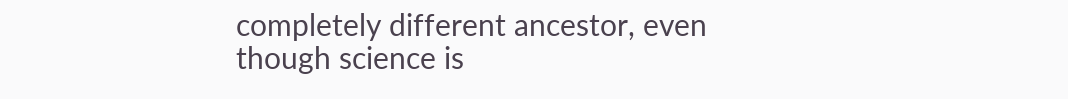completely different ancestor, even though science is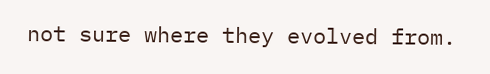not sure where they evolved from.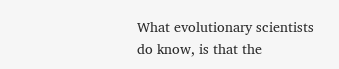What evolutionary scientists do know, is that the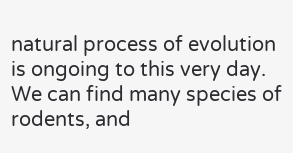natural process of evolution is ongoing to this very day. We can find many species of rodents, and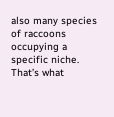also many species of raccoons occupying a specific niche. That’s what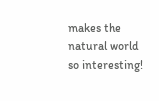makes the natural world so interesting!